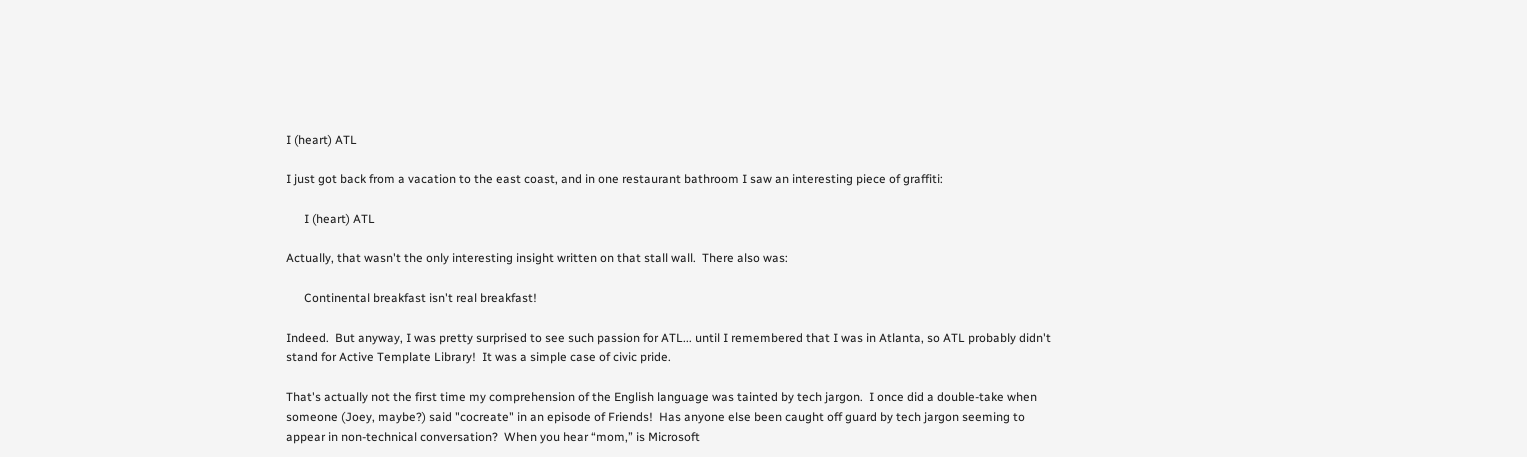I (heart) ATL

I just got back from a vacation to the east coast, and in one restaurant bathroom I saw an interesting piece of graffiti:

      I (heart) ATL

Actually, that wasn't the only interesting insight written on that stall wall.  There also was:

      Continental breakfast isn't real breakfast!

Indeed.  But anyway, I was pretty surprised to see such passion for ATL... until I remembered that I was in Atlanta, so ATL probably didn't stand for Active Template Library!  It was a simple case of civic pride.

That's actually not the first time my comprehension of the English language was tainted by tech jargon.  I once did a double-take when someone (Joey, maybe?) said "cocreate" in an episode of Friends!  Has anyone else been caught off guard by tech jargon seeming to appear in non-technical conversation?  When you hear “mom,” is Microsoft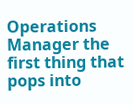Operations Manager the first thing that pops into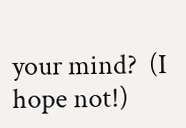your mind?  (I hope not!)